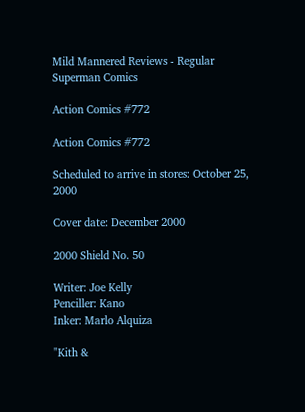Mild Mannered Reviews - Regular Superman Comics

Action Comics #772

Action Comics #772

Scheduled to arrive in stores: October 25, 2000

Cover date: December 2000

2000 Shield No. 50

Writer: Joe Kelly
Penciller: Kano
Inker: Marlo Alquiza

"Kith &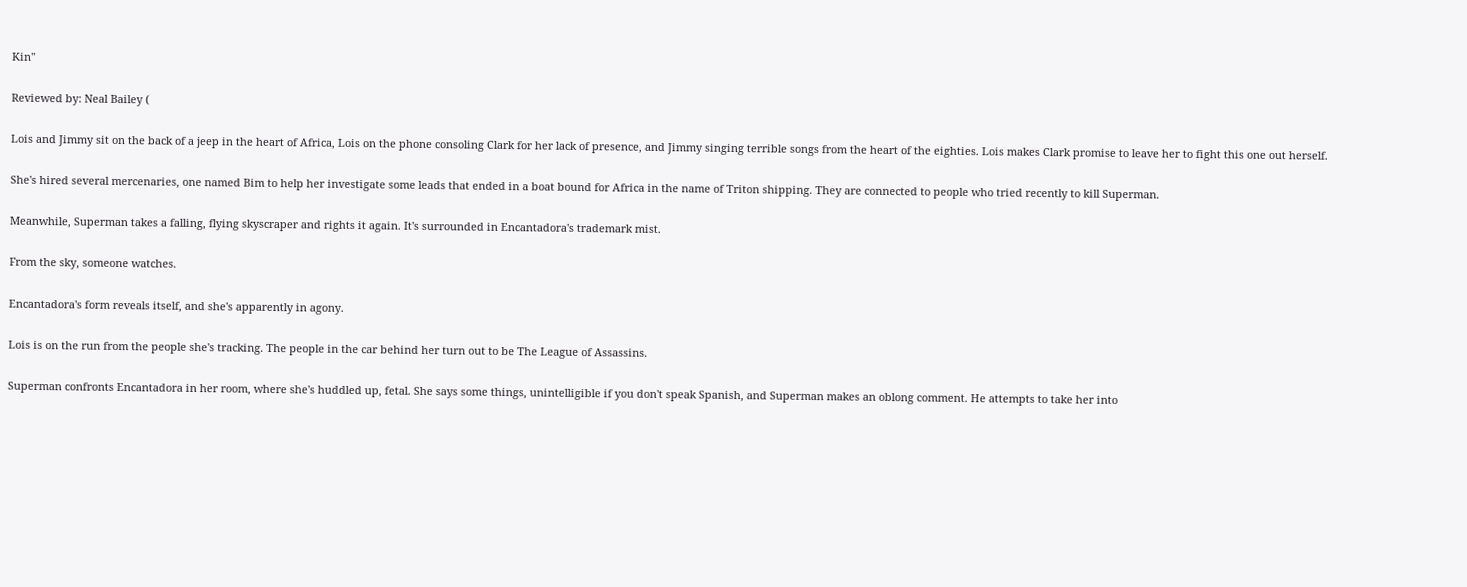Kin"

Reviewed by: Neal Bailey (

Lois and Jimmy sit on the back of a jeep in the heart of Africa, Lois on the phone consoling Clark for her lack of presence, and Jimmy singing terrible songs from the heart of the eighties. Lois makes Clark promise to leave her to fight this one out herself.

She's hired several mercenaries, one named Bim to help her investigate some leads that ended in a boat bound for Africa in the name of Triton shipping. They are connected to people who tried recently to kill Superman.

Meanwhile, Superman takes a falling, flying skyscraper and rights it again. It's surrounded in Encantadora's trademark mist.

From the sky, someone watches.

Encantadora's form reveals itself, and she's apparently in agony.

Lois is on the run from the people she's tracking. The people in the car behind her turn out to be The League of Assassins.

Superman confronts Encantadora in her room, where she's huddled up, fetal. She says some things, unintelligible if you don't speak Spanish, and Superman makes an oblong comment. He attempts to take her into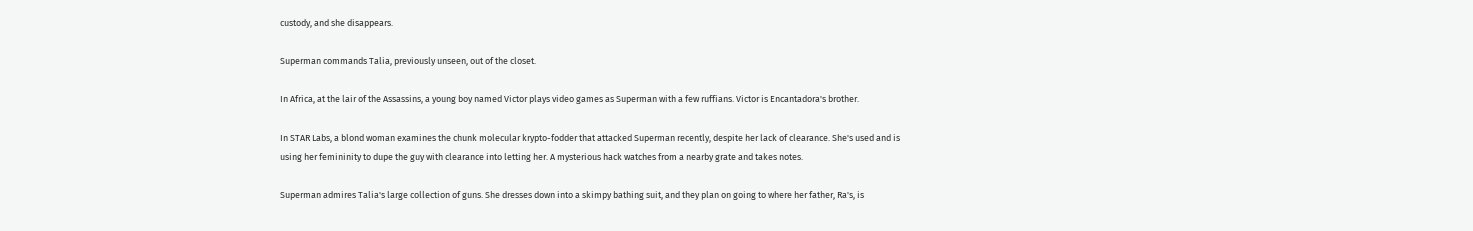custody, and she disappears.

Superman commands Talia, previously unseen, out of the closet.

In Africa, at the lair of the Assassins, a young boy named Victor plays video games as Superman with a few ruffians. Victor is Encantadora's brother.

In STAR Labs, a blond woman examines the chunk molecular krypto-fodder that attacked Superman recently, despite her lack of clearance. She's used and is using her femininity to dupe the guy with clearance into letting her. A mysterious hack watches from a nearby grate and takes notes.

Superman admires Talia's large collection of guns. She dresses down into a skimpy bathing suit, and they plan on going to where her father, Ra's, is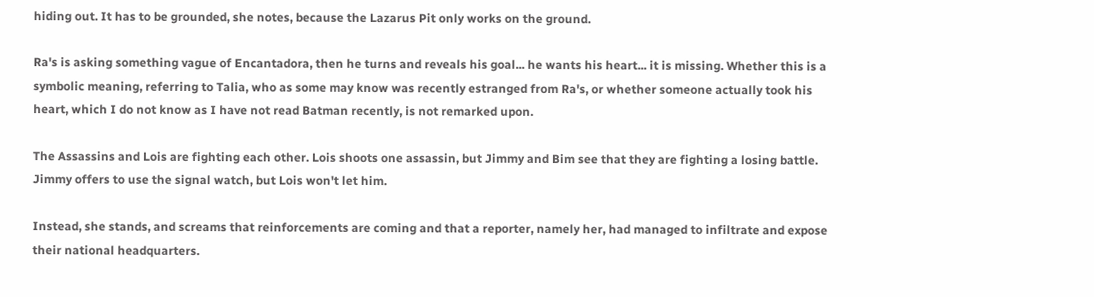hiding out. It has to be grounded, she notes, because the Lazarus Pit only works on the ground.

Ra's is asking something vague of Encantadora, then he turns and reveals his goal... he wants his heart... it is missing. Whether this is a symbolic meaning, referring to Talia, who as some may know was recently estranged from Ra's, or whether someone actually took his heart, which I do not know as I have not read Batman recently, is not remarked upon.

The Assassins and Lois are fighting each other. Lois shoots one assassin, but Jimmy and Bim see that they are fighting a losing battle. Jimmy offers to use the signal watch, but Lois won't let him.

Instead, she stands, and screams that reinforcements are coming and that a reporter, namely her, had managed to infiltrate and expose their national headquarters.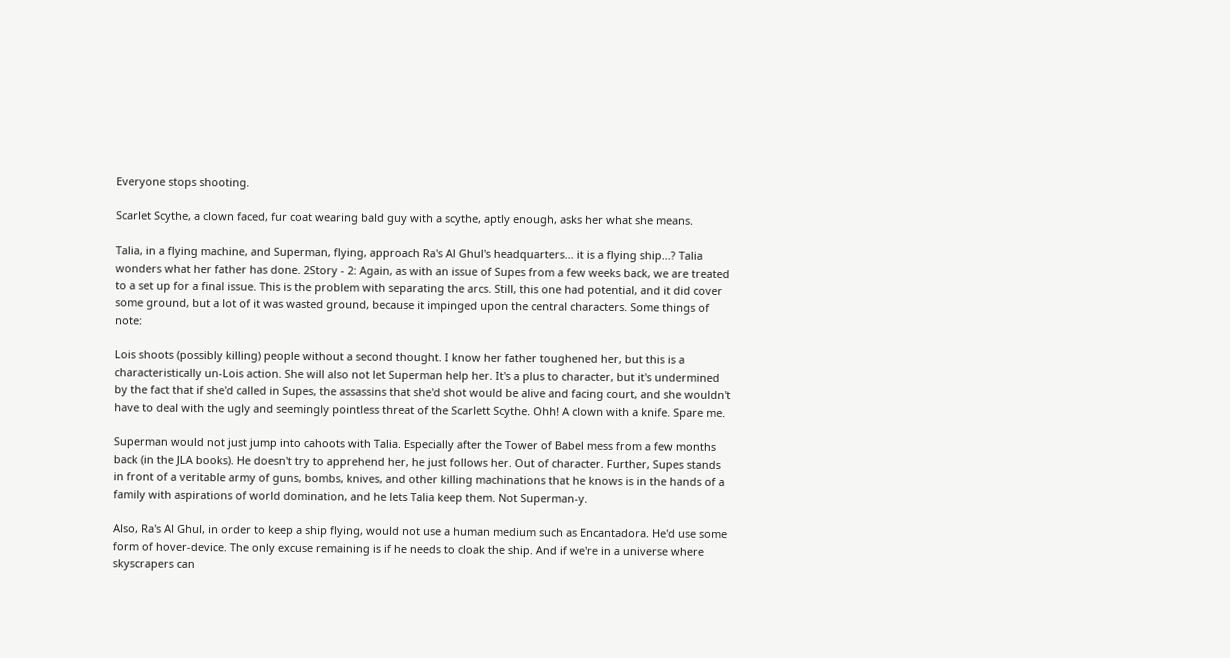Everyone stops shooting.

Scarlet Scythe, a clown faced, fur coat wearing bald guy with a scythe, aptly enough, asks her what she means.

Talia, in a flying machine, and Superman, flying, approach Ra's Al Ghul's headquarters... it is a flying ship...? Talia wonders what her father has done. 2Story - 2: Again, as with an issue of Supes from a few weeks back, we are treated to a set up for a final issue. This is the problem with separating the arcs. Still, this one had potential, and it did cover some ground, but a lot of it was wasted ground, because it impinged upon the central characters. Some things of note:

Lois shoots (possibly killing) people without a second thought. I know her father toughened her, but this is a characteristically un-Lois action. She will also not let Superman help her. It's a plus to character, but it's undermined by the fact that if she'd called in Supes, the assassins that she'd shot would be alive and facing court, and she wouldn't have to deal with the ugly and seemingly pointless threat of the Scarlett Scythe. Ohh! A clown with a knife. Spare me.

Superman would not just jump into cahoots with Talia. Especially after the Tower of Babel mess from a few months back (in the JLA books). He doesn't try to apprehend her, he just follows her. Out of character. Further, Supes stands in front of a veritable army of guns, bombs, knives, and other killing machinations that he knows is in the hands of a family with aspirations of world domination, and he lets Talia keep them. Not Superman-y.

Also, Ra's Al Ghul, in order to keep a ship flying, would not use a human medium such as Encantadora. He'd use some form of hover-device. The only excuse remaining is if he needs to cloak the ship. And if we're in a universe where skyscrapers can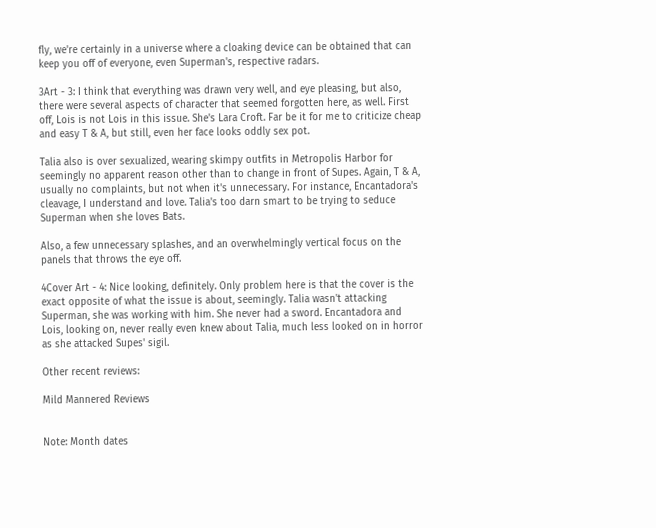fly, we're certainly in a universe where a cloaking device can be obtained that can keep you off of everyone, even Superman's, respective radars.

3Art - 3: I think that everything was drawn very well, and eye pleasing, but also, there were several aspects of character that seemed forgotten here, as well. First off, Lois is not Lois in this issue. She's Lara Croft. Far be it for me to criticize cheap and easy T & A, but still, even her face looks oddly sex pot.

Talia also is over sexualized, wearing skimpy outfits in Metropolis Harbor for seemingly no apparent reason other than to change in front of Supes. Again, T & A, usually no complaints, but not when it's unnecessary. For instance, Encantadora's cleavage, I understand and love. Talia's too darn smart to be trying to seduce Superman when she loves Bats.

Also, a few unnecessary splashes, and an overwhelmingly vertical focus on the panels that throws the eye off.

4Cover Art - 4: Nice looking, definitely. Only problem here is that the cover is the exact opposite of what the issue is about, seemingly. Talia wasn't attacking Superman, she was working with him. She never had a sword. Encantadora and Lois, looking on, never really even knew about Talia, much less looked on in horror as she attacked Supes' sigil.

Other recent reviews:

Mild Mannered Reviews


Note: Month dates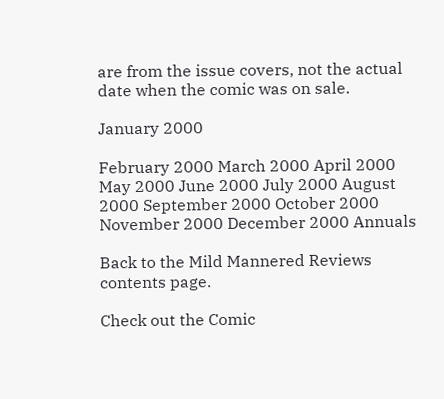are from the issue covers, not the actual date when the comic was on sale.

January 2000

February 2000 March 2000 April 2000 May 2000 June 2000 July 2000 August 2000 September 2000 October 2000 November 2000 December 2000 Annuals

Back to the Mild Mannered Reviews contents page.

Check out the Comic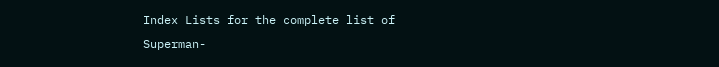Index Lists for the complete list of Superman-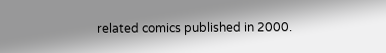related comics published in 2000.